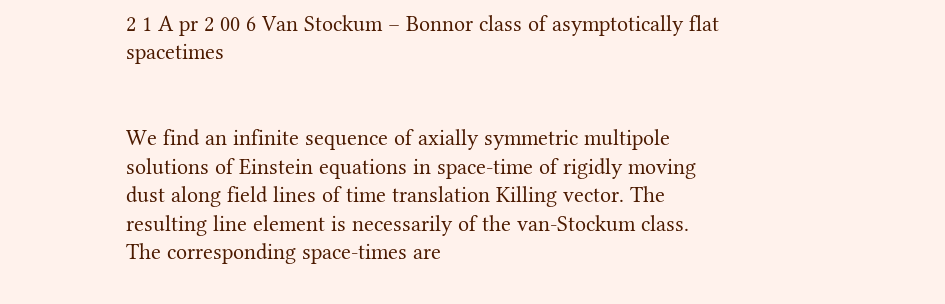2 1 A pr 2 00 6 Van Stockum – Bonnor class of asymptotically flat spacetimes


We find an infinite sequence of axially symmetric multipole solutions of Einstein equations in space-time of rigidly moving dust along field lines of time translation Killing vector. The resulting line element is necessarily of the van-Stockum class. The corresponding space-times are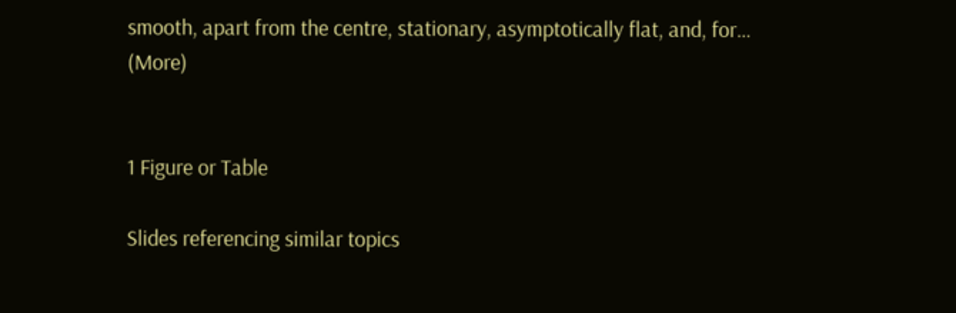smooth, apart from the centre, stationary, asymptotically flat, and, for… (More)


1 Figure or Table

Slides referencing similar topics